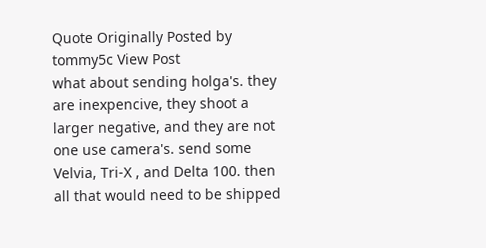Quote Originally Posted by tommy5c View Post
what about sending holga's. they are inexpencive, they shoot a larger negative, and they are not one use camera's. send some Velvia, Tri-X , and Delta 100. then all that would need to be shipped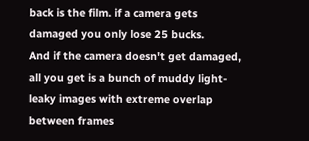back is the film. if a camera gets damaged you only lose 25 bucks.
And if the camera doesn't get damaged, all you get is a bunch of muddy light-leaky images with extreme overlap between frames